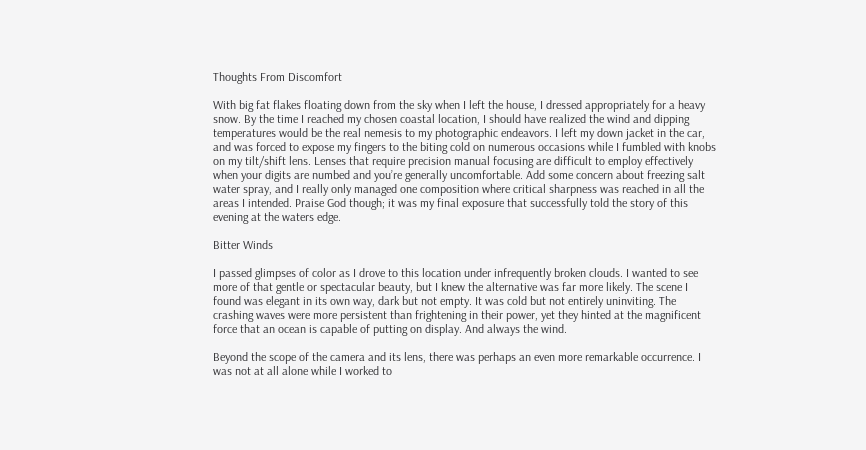Thoughts From Discomfort

With big fat flakes floating down from the sky when I left the house, I dressed appropriately for a heavy snow. By the time I reached my chosen coastal location, I should have realized the wind and dipping temperatures would be the real nemesis to my photographic endeavors. I left my down jacket in the car, and was forced to expose my fingers to the biting cold on numerous occasions while I fumbled with knobs on my tilt/shift lens. Lenses that require precision manual focusing are difficult to employ effectively when your digits are numbed and you’re generally uncomfortable. Add some concern about freezing salt water spray, and I really only managed one composition where critical sharpness was reached in all the areas I intended. Praise God though; it was my final exposure that successfully told the story of this evening at the waters edge.

Bitter Winds

I passed glimpses of color as I drove to this location under infrequently broken clouds. I wanted to see more of that gentle or spectacular beauty, but I knew the alternative was far more likely. The scene I found was elegant in its own way, dark but not empty. It was cold but not entirely uninviting. The crashing waves were more persistent than frightening in their power, yet they hinted at the magnificent force that an ocean is capable of putting on display. And always the wind.

Beyond the scope of the camera and its lens, there was perhaps an even more remarkable occurrence. I was not at all alone while I worked to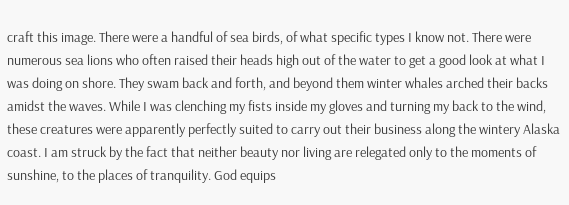craft this image. There were a handful of sea birds, of what specific types I know not. There were numerous sea lions who often raised their heads high out of the water to get a good look at what I was doing on shore. They swam back and forth, and beyond them winter whales arched their backs amidst the waves. While I was clenching my fists inside my gloves and turning my back to the wind, these creatures were apparently perfectly suited to carry out their business along the wintery Alaska coast. I am struck by the fact that neither beauty nor living are relegated only to the moments of sunshine, to the places of tranquility. God equips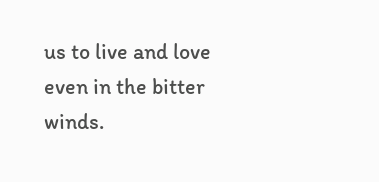us to live and love even in the bitter winds.